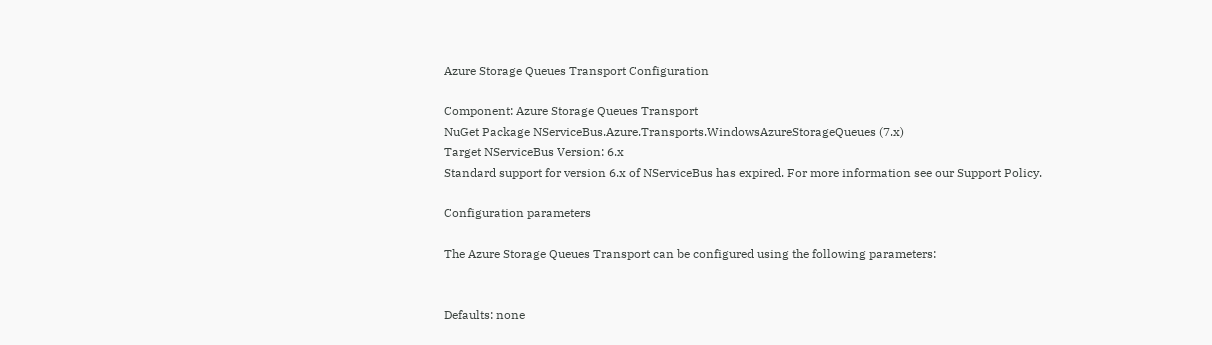Azure Storage Queues Transport Configuration

Component: Azure Storage Queues Transport
NuGet Package NServiceBus.Azure.Transports.WindowsAzureStorageQueues (7.x)
Target NServiceBus Version: 6.x
Standard support for version 6.x of NServiceBus has expired. For more information see our Support Policy.

Configuration parameters

The Azure Storage Queues Transport can be configured using the following parameters:


Defaults: none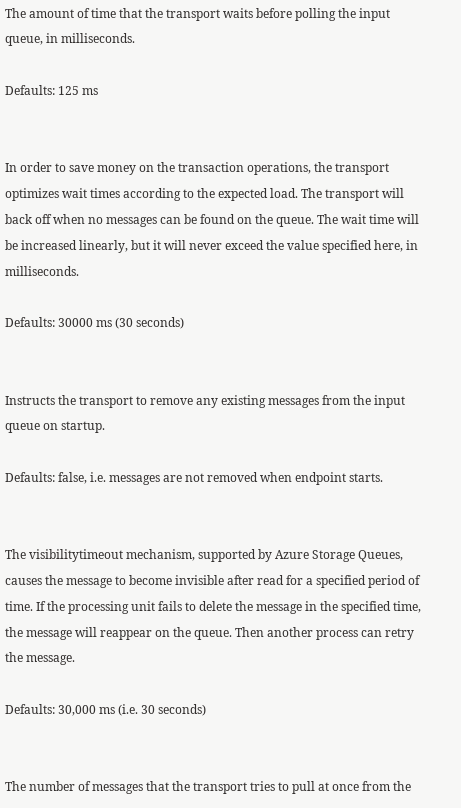The amount of time that the transport waits before polling the input queue, in milliseconds.

Defaults: 125 ms


In order to save money on the transaction operations, the transport optimizes wait times according to the expected load. The transport will back off when no messages can be found on the queue. The wait time will be increased linearly, but it will never exceed the value specified here, in milliseconds.

Defaults: 30000 ms (30 seconds)


Instructs the transport to remove any existing messages from the input queue on startup.

Defaults: false, i.e. messages are not removed when endpoint starts.


The visibilitytimeout mechanism, supported by Azure Storage Queues, causes the message to become invisible after read for a specified period of time. If the processing unit fails to delete the message in the specified time, the message will reappear on the queue. Then another process can retry the message.

Defaults: 30,000 ms (i.e. 30 seconds)


The number of messages that the transport tries to pull at once from the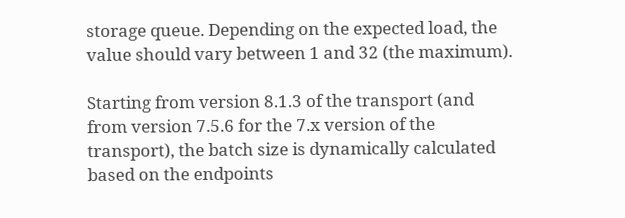storage queue. Depending on the expected load, the value should vary between 1 and 32 (the maximum).

Starting from version 8.1.3 of the transport (and from version 7.5.6 for the 7.x version of the transport), the batch size is dynamically calculated based on the endpoints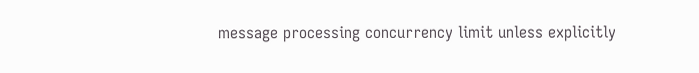message processing concurrency limit unless explicitly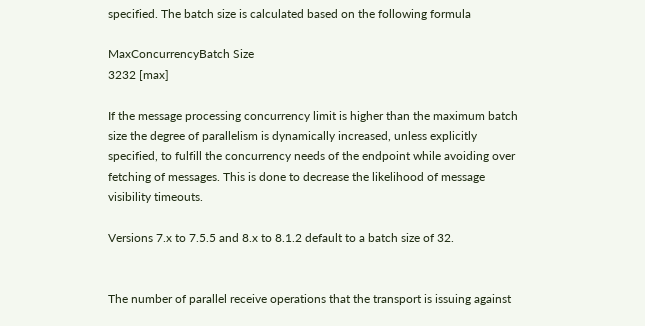specified. The batch size is calculated based on the following formula

MaxConcurrencyBatch Size
3232 [max]

If the message processing concurrency limit is higher than the maximum batch size the degree of parallelism is dynamically increased, unless explicitly specified, to fulfill the concurrency needs of the endpoint while avoiding over fetching of messages. This is done to decrease the likelihood of message visibility timeouts.

Versions 7.x to 7.5.5 and 8.x to 8.1.2 default to a batch size of 32.


The number of parallel receive operations that the transport is issuing against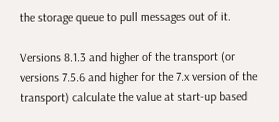the storage queue to pull messages out of it.

Versions 8.1.3 and higher of the transport (or versions 7.5.6 and higher for the 7.x version of the transport) calculate the value at start-up based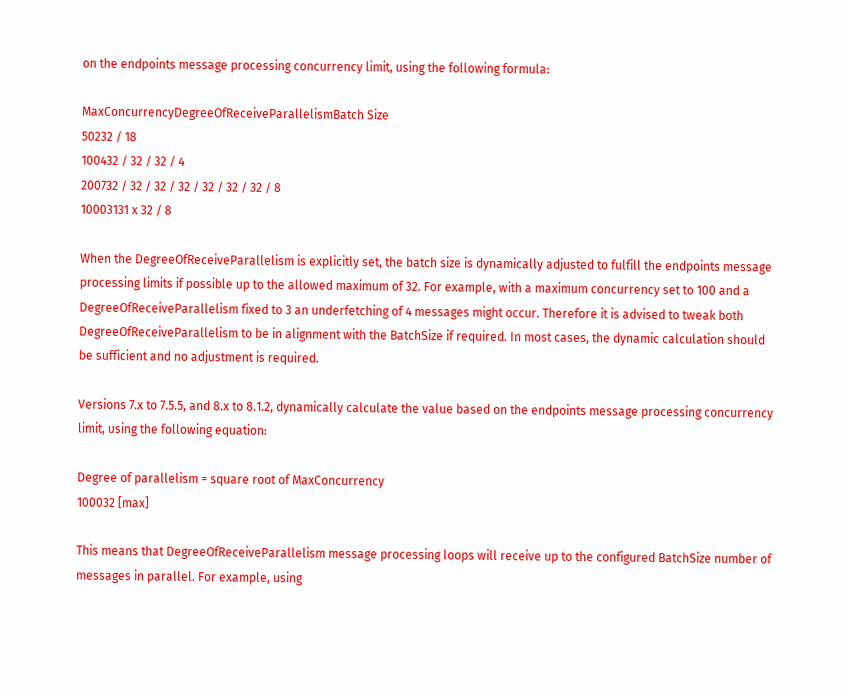on the endpoints message processing concurrency limit, using the following formula:

MaxConcurrencyDegreeOfReceiveParallelismBatch Size
50232 / 18
100432 / 32 / 32 / 4
200732 / 32 / 32 / 32 / 32 / 32 / 32 / 8
10003131 x 32 / 8

When the DegreeOfReceiveParallelism is explicitly set, the batch size is dynamically adjusted to fulfill the endpoints message processing limits if possible up to the allowed maximum of 32. For example, with a maximum concurrency set to 100 and a DegreeOfReceiveParallelism fixed to 3 an underfetching of 4 messages might occur. Therefore it is advised to tweak both DegreeOfReceiveParallelism to be in alignment with the BatchSize if required. In most cases, the dynamic calculation should be sufficient and no adjustment is required.

Versions 7.x to 7.5.5, and 8.x to 8.1.2, dynamically calculate the value based on the endpoints message processing concurrency limit, using the following equation:

Degree of parallelism = square root of MaxConcurrency
100032 [max]

This means that DegreeOfReceiveParallelism message processing loops will receive up to the configured BatchSize number of messages in parallel. For example, using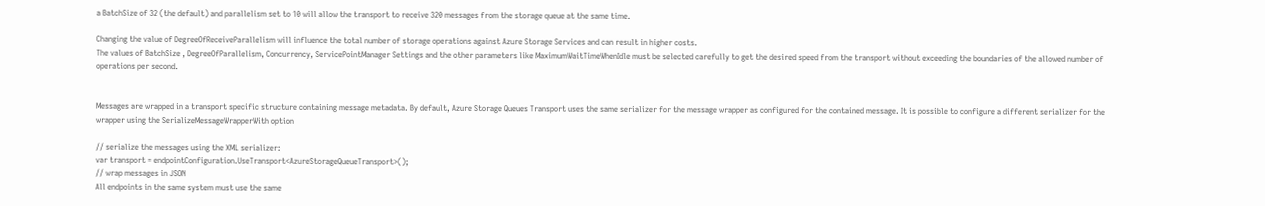a BatchSize of 32 (the default) and parallelism set to 10 will allow the transport to receive 320 messages from the storage queue at the same time.

Changing the value of DegreeOfReceiveParallelism will influence the total number of storage operations against Azure Storage Services and can result in higher costs.
The values of BatchSize , DegreeOfParallelism, Concurrency, ServicePointManager Settings and the other parameters like MaximumWaitTimeWhenIdle must be selected carefully to get the desired speed from the transport without exceeding the boundaries of the allowed number of operations per second.


Messages are wrapped in a transport specific structure containing message metadata. By default, Azure Storage Queues Transport uses the same serializer for the message wrapper as configured for the contained message. It is possible to configure a different serializer for the wrapper using the SerializeMessageWrapperWith option

// serialize the messages using the XML serializer:
var transport = endpointConfiguration.UseTransport<AzureStorageQueueTransport>();
// wrap messages in JSON
All endpoints in the same system must use the same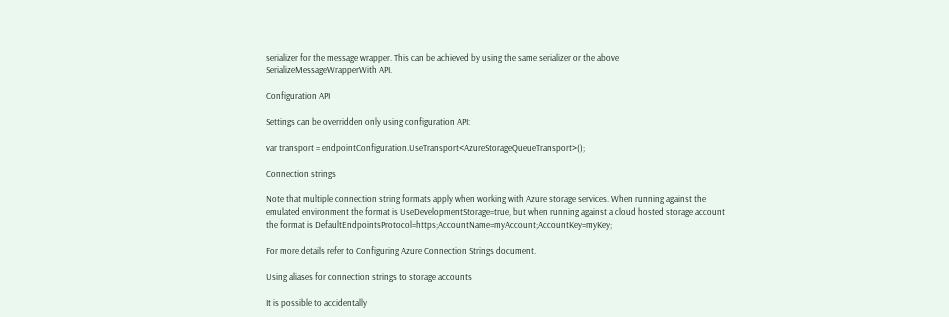serializer for the message wrapper. This can be achieved by using the same serializer or the above SerializeMessageWrapperWith API.

Configuration API

Settings can be overridden only using configuration API:

var transport = endpointConfiguration.UseTransport<AzureStorageQueueTransport>();

Connection strings

Note that multiple connection string formats apply when working with Azure storage services. When running against the emulated environment the format is UseDevelopmentStorage=true, but when running against a cloud hosted storage account the format is DefaultEndpointsProtocol=https;AccountName=myAccount;AccountKey=myKey;

For more details refer to Configuring Azure Connection Strings document.

Using aliases for connection strings to storage accounts

It is possible to accidentally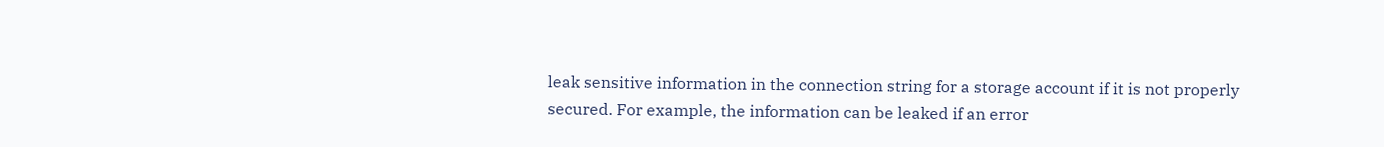leak sensitive information in the connection string for a storage account if it is not properly secured. For example, the information can be leaked if an error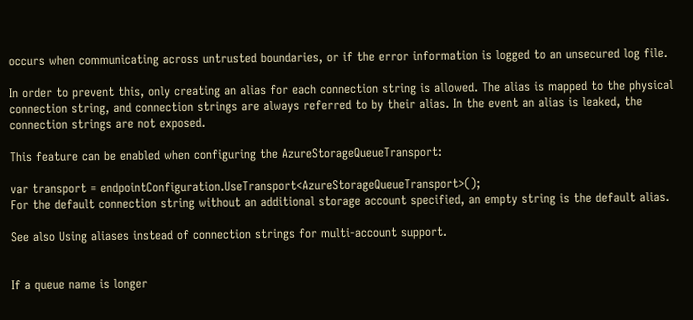occurs when communicating across untrusted boundaries, or if the error information is logged to an unsecured log file.

In order to prevent this, only creating an alias for each connection string is allowed. The alias is mapped to the physical connection string, and connection strings are always referred to by their alias. In the event an alias is leaked, the connection strings are not exposed.

This feature can be enabled when configuring the AzureStorageQueueTransport:

var transport = endpointConfiguration.UseTransport<AzureStorageQueueTransport>();
For the default connection string without an additional storage account specified, an empty string is the default alias.

See also Using aliases instead of connection strings for multi-account support.


If a queue name is longer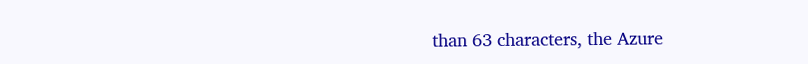than 63 characters, the Azure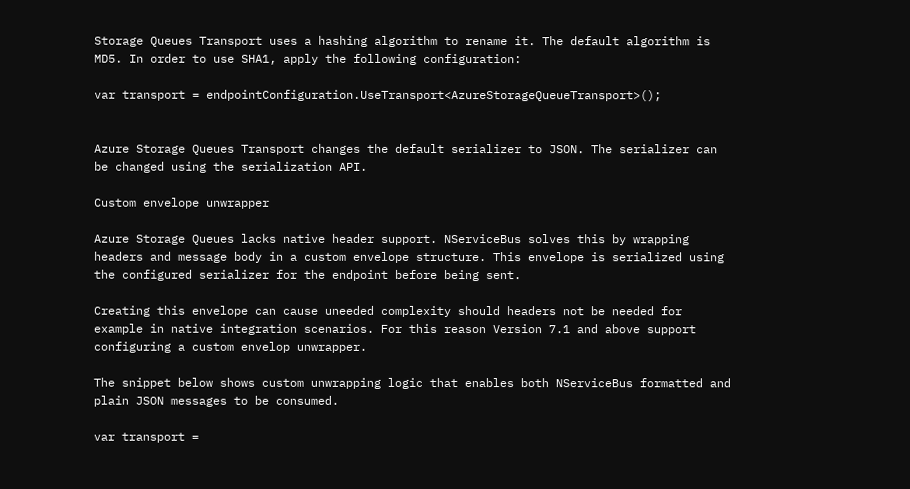Storage Queues Transport uses a hashing algorithm to rename it. The default algorithm is MD5. In order to use SHA1, apply the following configuration:

var transport = endpointConfiguration.UseTransport<AzureStorageQueueTransport>();


Azure Storage Queues Transport changes the default serializer to JSON. The serializer can be changed using the serialization API.

Custom envelope unwrapper

Azure Storage Queues lacks native header support. NServiceBus solves this by wrapping headers and message body in a custom envelope structure. This envelope is serialized using the configured serializer for the endpoint before being sent.

Creating this envelope can cause uneeded complexity should headers not be needed for example in native integration scenarios. For this reason Version 7.1 and above support configuring a custom envelop unwrapper.

The snippet below shows custom unwrapping logic that enables both NServiceBus formatted and plain JSON messages to be consumed.

var transport =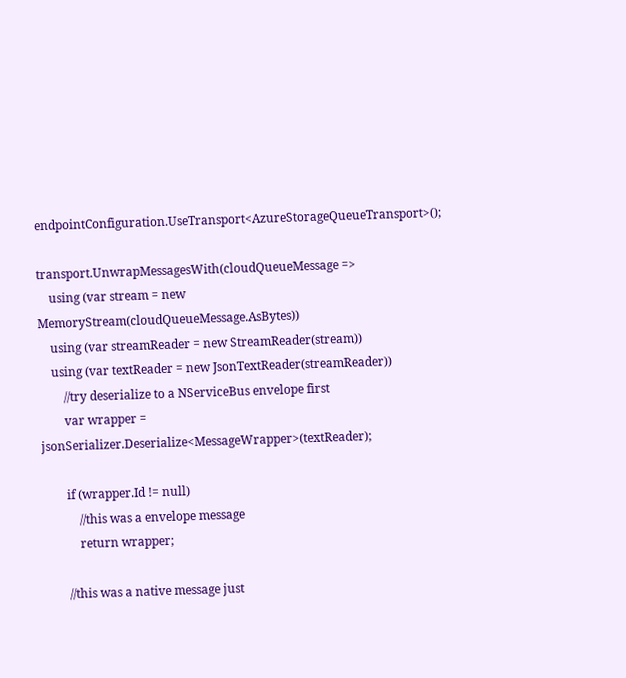endpointConfiguration.UseTransport<AzureStorageQueueTransport>();

transport.UnwrapMessagesWith(cloudQueueMessage =>
    using (var stream = new MemoryStream(cloudQueueMessage.AsBytes))
    using (var streamReader = new StreamReader(stream))
    using (var textReader = new JsonTextReader(streamReader))
        //try deserialize to a NServiceBus envelope first
        var wrapper = jsonSerializer.Deserialize<MessageWrapper>(textReader);

        if (wrapper.Id != null)
            //this was a envelope message
            return wrapper;

        //this was a native message just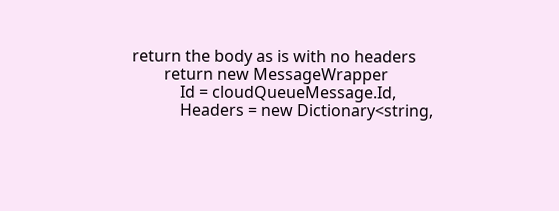return the body as is with no headers
        return new MessageWrapper
            Id = cloudQueueMessage.Id,
            Headers = new Dictionary<string,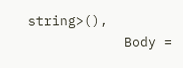string>(),
            Body =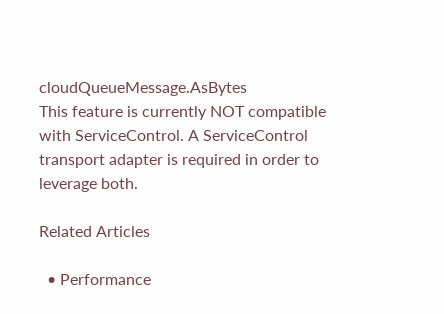cloudQueueMessage.AsBytes
This feature is currently NOT compatible with ServiceControl. A ServiceControl transport adapter is required in order to leverage both.

Related Articles

  • Performance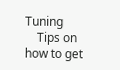Tuning
    Tips on how to get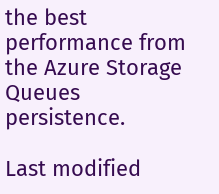the best performance from the Azure Storage Queues persistence.

Last modified